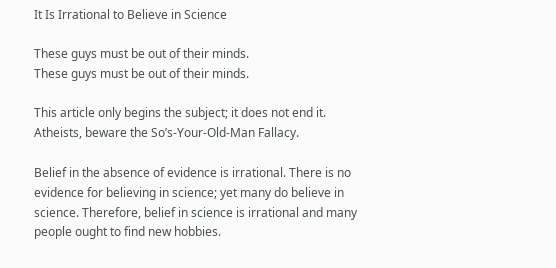It Is Irrational to Believe in Science

These guys must be out of their minds.
These guys must be out of their minds.

This article only begins the subject; it does not end it. Atheists, beware the So’s-Your-Old-Man Fallacy.

Belief in the absence of evidence is irrational. There is no evidence for believing in science; yet many do believe in science. Therefore, belief in science is irrational and many people ought to find new hobbies.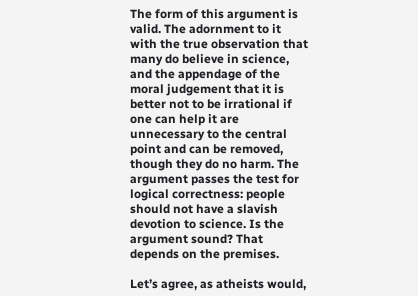The form of this argument is valid. The adornment to it with the true observation that many do believe in science, and the appendage of the moral judgement that it is better not to be irrational if one can help it are unnecessary to the central point and can be removed, though they do no harm. The argument passes the test for logical correctness: people should not have a slavish devotion to science. Is the argument sound? That depends on the premises.

Let’s agree, as atheists would,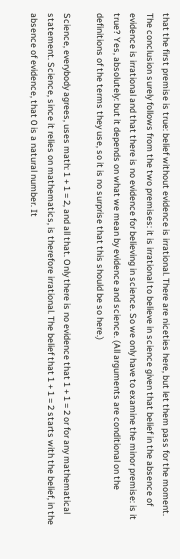that the first premise is true: belief without evidence is irrational. There are niceties here, but let them pass for the moment. The conclusion surely follows from the two premises: it is irrational to believe in science given that belief in the absence of evidence is irrational and that there is no evidence for believing in science. So we only have to examine the minor premise: is it true? Yes, absolutely: but it depends on what we mean by evidence and science. (All arguments are conditional on the definitions of the terms they use, so it is no surprise that this should be so here.)

Science, everybody agrees, uses math: 1 + 1 = 2, and all that. Only there is no evidence that 1 + 1 = 2 or for any mathematical statement. Science, since it relies on mathematics, is therefore irrational. The belief that 1 + 1 = 2 starts with the belief, in the absence of evidence, that 0 is a natural number. It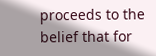proceeds to the belief that for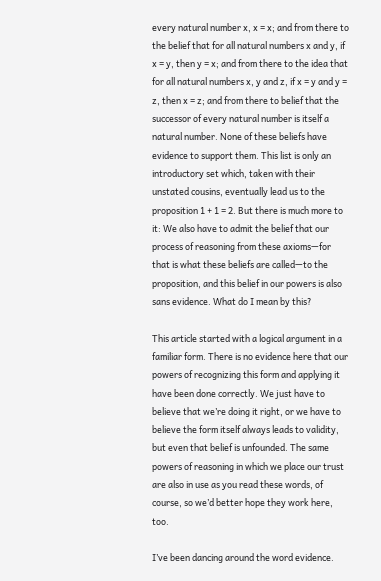every natural number x, x = x; and from there to the belief that for all natural numbers x and y, if x = y, then y = x; and from there to the idea that for all natural numbers x, y and z, if x = y and y = z, then x = z; and from there to belief that the successor of every natural number is itself a natural number. None of these beliefs have evidence to support them. This list is only an introductory set which, taken with their unstated cousins, eventually lead us to the proposition 1 + 1 = 2. But there is much more to it: We also have to admit the belief that our process of reasoning from these axioms—for that is what these beliefs are called—to the proposition, and this belief in our powers is also sans evidence. What do I mean by this?

This article started with a logical argument in a familiar form. There is no evidence here that our powers of recognizing this form and applying it have been done correctly. We just have to believe that we’re doing it right, or we have to believe the form itself always leads to validity, but even that belief is unfounded. The same powers of reasoning in which we place our trust are also in use as you read these words, of course, so we’d better hope they work here, too.

I’ve been dancing around the word evidence.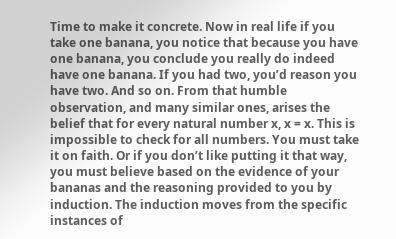Time to make it concrete. Now in real life if you take one banana, you notice that because you have one banana, you conclude you really do indeed have one banana. If you had two, you’d reason you have two. And so on. From that humble observation, and many similar ones, arises the belief that for every natural number x, x = x. This is impossible to check for all numbers. You must take it on faith. Or if you don’t like putting it that way, you must believe based on the evidence of your bananas and the reasoning provided to you by induction. The induction moves from the specific instances of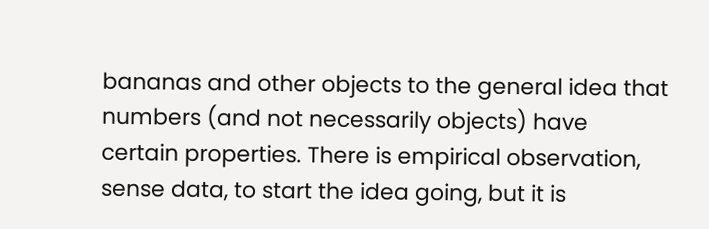bananas and other objects to the general idea that numbers (and not necessarily objects) have certain properties. There is empirical observation, sense data, to start the idea going, but it is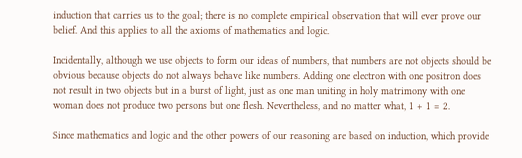induction that carries us to the goal; there is no complete empirical observation that will ever prove our belief. And this applies to all the axioms of mathematics and logic.

Incidentally, although we use objects to form our ideas of numbers, that numbers are not objects should be obvious because objects do not always behave like numbers. Adding one electron with one positron does not result in two objects but in a burst of light, just as one man uniting in holy matrimony with one woman does not produce two persons but one flesh. Nevertheless, and no matter what, 1 + 1 = 2.

Since mathematics and logic and the other powers of our reasoning are based on induction, which provide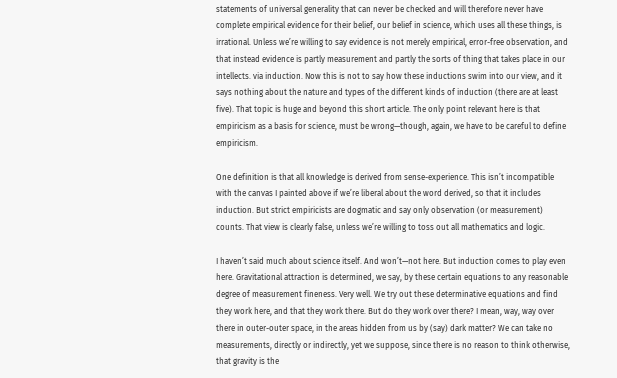statements of universal generality that can never be checked and will therefore never have complete empirical evidence for their belief, our belief in science, which uses all these things, is irrational. Unless we’re willing to say evidence is not merely empirical, error-free observation, and that instead evidence is partly measurement and partly the sorts of thing that takes place in our intellects. via induction. Now this is not to say how these inductions swim into our view, and it says nothing about the nature and types of the different kinds of induction (there are at least five). That topic is huge and beyond this short article. The only point relevant here is that empiricism as a basis for science, must be wrong—though, again, we have to be careful to define empiricism.

One definition is that all knowledge is derived from sense-experience. This isn’t incompatible with the canvas I painted above if we’re liberal about the word derived, so that it includes induction. But strict empiricists are dogmatic and say only observation (or measurement) counts. That view is clearly false, unless we’re willing to toss out all mathematics and logic.

I haven’t said much about science itself. And won’t—not here. But induction comes to play even here. Gravitational attraction is determined, we say, by these certain equations to any reasonable degree of measurement fineness. Very well. We try out these determinative equations and find they work here, and that they work there. But do they work over there? I mean, way, way over there in outer-outer space, in the areas hidden from us by (say) dark matter? We can take no measurements, directly or indirectly, yet we suppose, since there is no reason to think otherwise, that gravity is the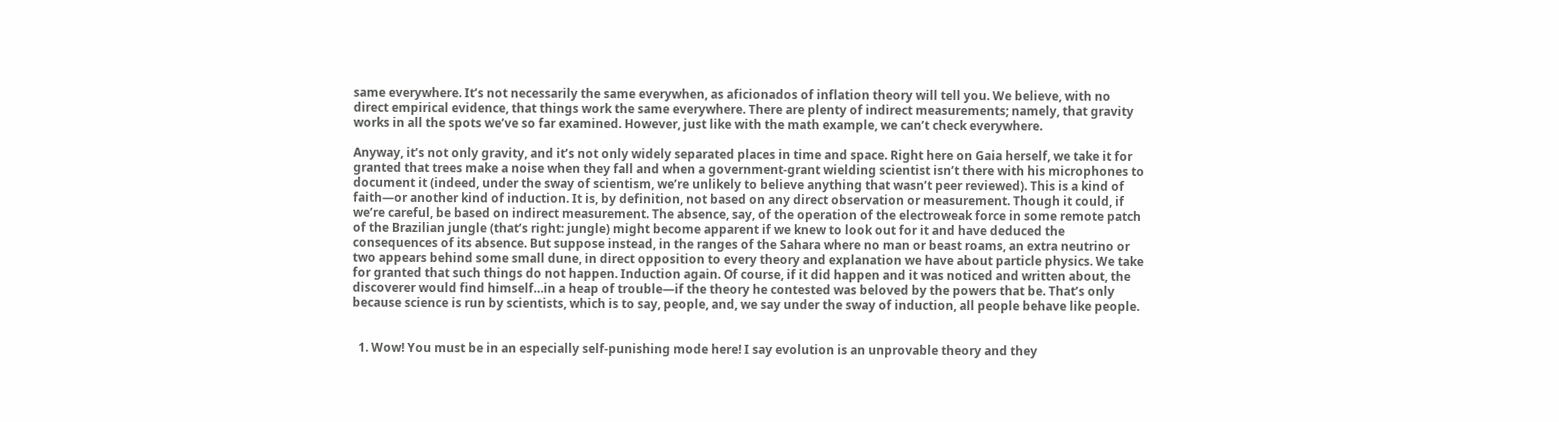same everywhere. It’s not necessarily the same everywhen, as aficionados of inflation theory will tell you. We believe, with no direct empirical evidence, that things work the same everywhere. There are plenty of indirect measurements; namely, that gravity works in all the spots we’ve so far examined. However, just like with the math example, we can’t check everywhere.

Anyway, it’s not only gravity, and it’s not only widely separated places in time and space. Right here on Gaia herself, we take it for granted that trees make a noise when they fall and when a government-grant wielding scientist isn’t there with his microphones to document it (indeed, under the sway of scientism, we’re unlikely to believe anything that wasn’t peer reviewed). This is a kind of faith—or another kind of induction. It is, by definition, not based on any direct observation or measurement. Though it could, if we’re careful, be based on indirect measurement. The absence, say, of the operation of the electroweak force in some remote patch of the Brazilian jungle (that’s right: jungle) might become apparent if we knew to look out for it and have deduced the consequences of its absence. But suppose instead, in the ranges of the Sahara where no man or beast roams, an extra neutrino or two appears behind some small dune, in direct opposition to every theory and explanation we have about particle physics. We take for granted that such things do not happen. Induction again. Of course, if it did happen and it was noticed and written about, the discoverer would find himself…in a heap of trouble—if the theory he contested was beloved by the powers that be. That’s only because science is run by scientists, which is to say, people, and, we say under the sway of induction, all people behave like people.


  1. Wow! You must be in an especially self-punishing mode here! I say evolution is an unprovable theory and they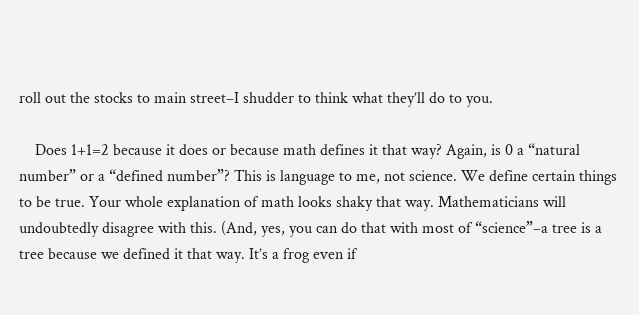roll out the stocks to main street–I shudder to think what they’ll do to you.

    Does 1+1=2 because it does or because math defines it that way? Again, is 0 a “natural number” or a “defined number”? This is language to me, not science. We define certain things to be true. Your whole explanation of math looks shaky that way. Mathematicians will undoubtedly disagree with this. (And, yes, you can do that with most of “science”–a tree is a tree because we defined it that way. It’s a frog even if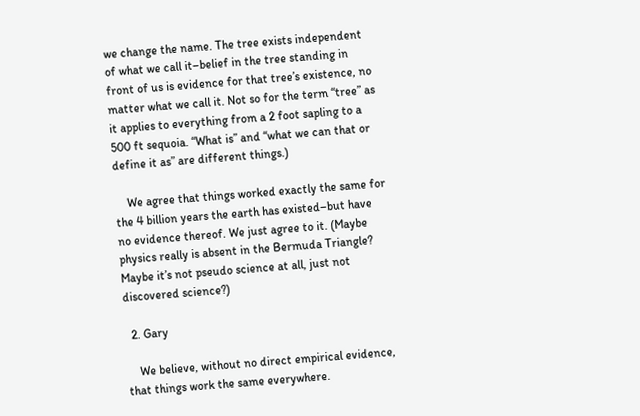we change the name. The tree exists independent of what we call it–belief in the tree standing in front of us is evidence for that tree’s existence, no matter what we call it. Not so for the term “tree” as it applies to everything from a 2 foot sapling to a 500 ft sequoia. “What is” and “what we can that or define it as” are different things.)

    We agree that things worked exactly the same for the 4 billion years the earth has existed–but have no evidence thereof. We just agree to it. (Maybe physics really is absent in the Bermuda Triangle? Maybe it’s not pseudo science at all, just not discovered science?)

  2. Gary

    We believe, without no direct empirical evidence, that things work the same everywhere.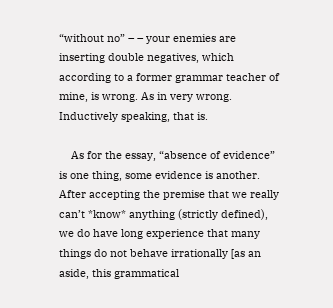“without no” – – your enemies are inserting double negatives, which according to a former grammar teacher of mine, is wrong. As in very wrong. Inductively speaking, that is.

    As for the essay, “absence of evidence” is one thing, some evidence is another. After accepting the premise that we really can’t *know* anything (strictly defined), we do have long experience that many things do not behave irrationally [as an aside, this grammatical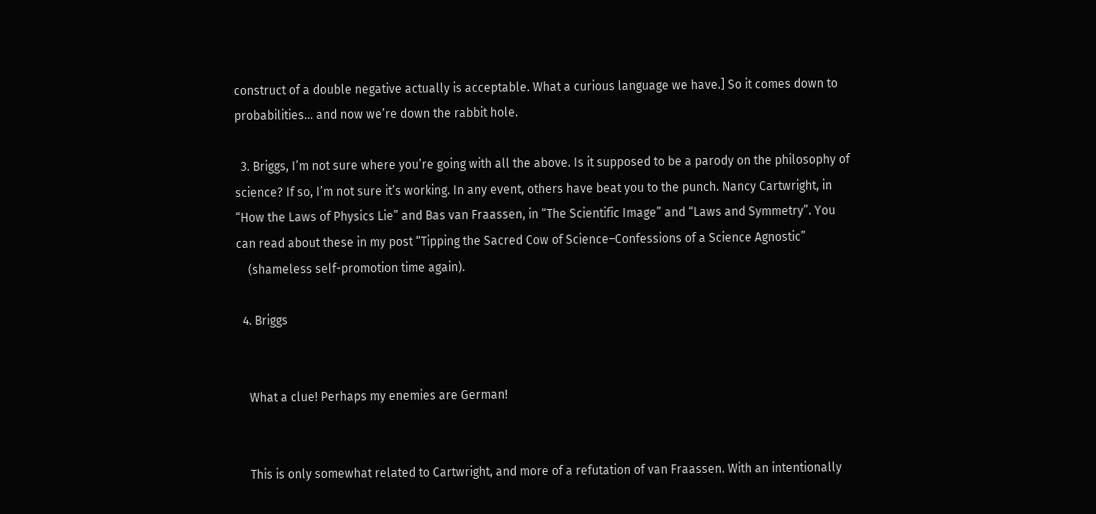construct of a double negative actually is acceptable. What a curious language we have.] So it comes down to probabilities… and now we’re down the rabbit hole.

  3. Briggs, I’m not sure where you’re going with all the above. Is it supposed to be a parody on the philosophy of science? If so, I’m not sure it’s working. In any event, others have beat you to the punch. Nancy Cartwright, in “How the Laws of Physics Lie” and Bas van Fraassen, in “The Scientific Image” and “Laws and Symmetry”. You can read about these in my post “Tipping the Sacred Cow of Science–Confessions of a Science Agnostic”
    (shameless self-promotion time again).

  4. Briggs


    What a clue! Perhaps my enemies are German!


    This is only somewhat related to Cartwright, and more of a refutation of van Fraassen. With an intentionally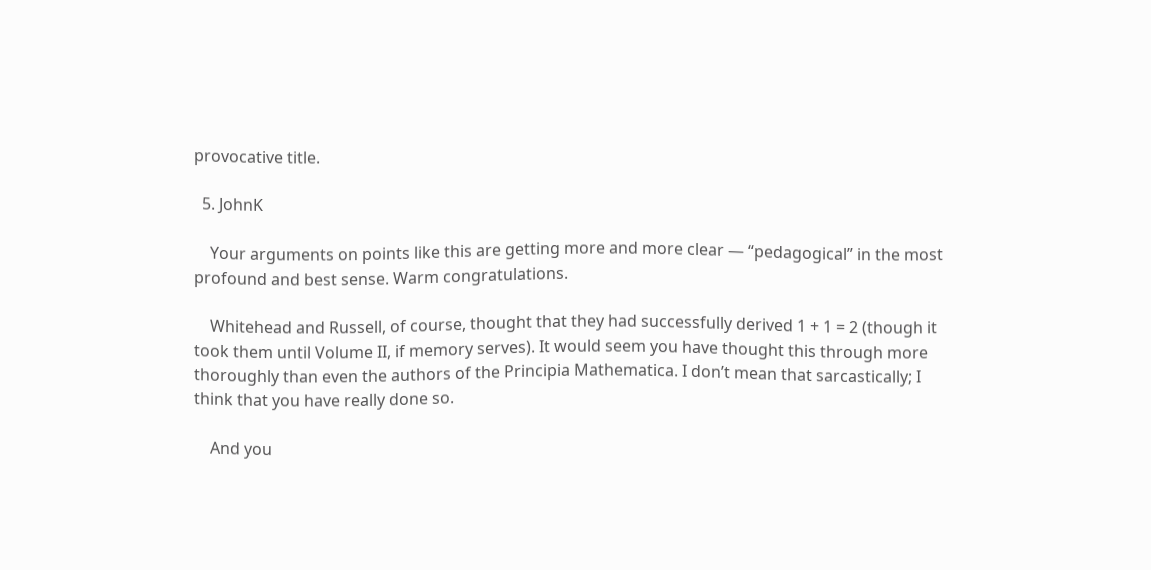provocative title.

  5. JohnK

    Your arguments on points like this are getting more and more clear — “pedagogical” in the most profound and best sense. Warm congratulations.

    Whitehead and Russell, of course, thought that they had successfully derived 1 + 1 = 2 (though it took them until Volume II, if memory serves). It would seem you have thought this through more thoroughly than even the authors of the Principia Mathematica. I don’t mean that sarcastically; I think that you have really done so.

    And you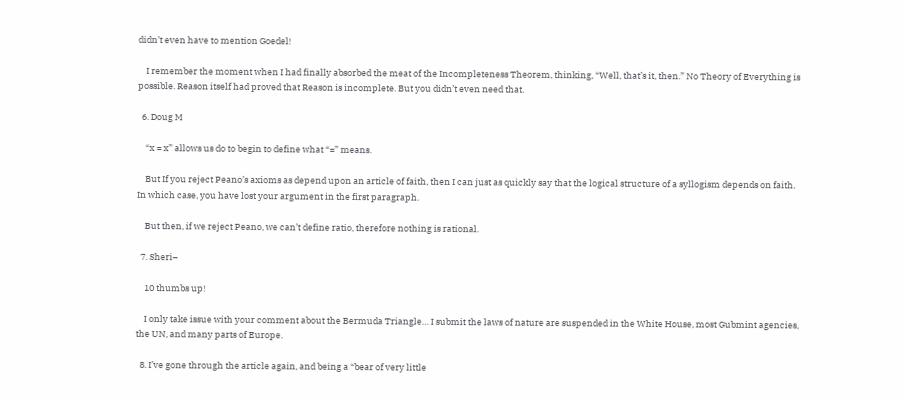didn’t even have to mention Goedel!

    I remember the moment when I had finally absorbed the meat of the Incompleteness Theorem, thinking, “Well, that’s it, then.” No Theory of Everything is possible. Reason itself had proved that Reason is incomplete. But you didn’t even need that.

  6. Doug M

    “x = x” allows us do to begin to define what “=” means.

    But If you reject Peano’s axioms as depend upon an article of faith, then I can just as quickly say that the logical structure of a syllogism depends on faith. In which case, you have lost your argument in the first paragraph.

    But then, if we reject Peano, we can’t define ratio, therefore nothing is rational.

  7. Sheri–

    10 thumbs up!

    I only take issue with your comment about the Bermuda Triangle… I submit the laws of nature are suspended in the White House, most Gubmint agencies, the UN, and many parts of Europe.

  8. I’ve gone through the article again, and being a “bear of very little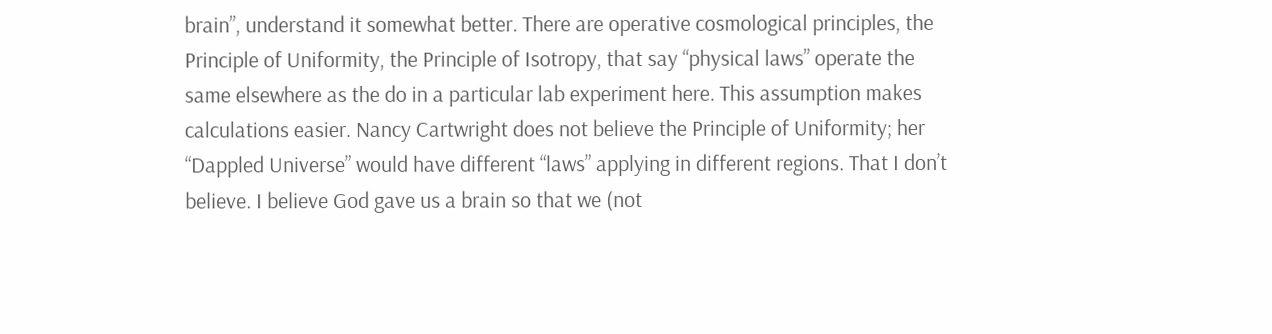brain”, understand it somewhat better. There are operative cosmological principles, the Principle of Uniformity, the Principle of Isotropy, that say “physical laws” operate the same elsewhere as the do in a particular lab experiment here. This assumption makes calculations easier. Nancy Cartwright does not believe the Principle of Uniformity; her “Dappled Universe” would have different “laws” applying in different regions. That I don’t believe. I believe God gave us a brain so that we (not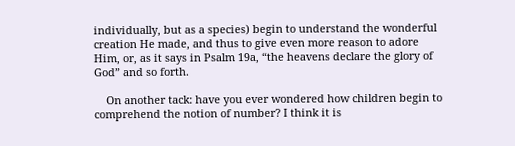individually, but as a species) begin to understand the wonderful creation He made, and thus to give even more reason to adore Him, or, as it says in Psalm 19a, “the heavens declare the glory of God” and so forth.

    On another tack: have you ever wondered how children begin to comprehend the notion of number? I think it is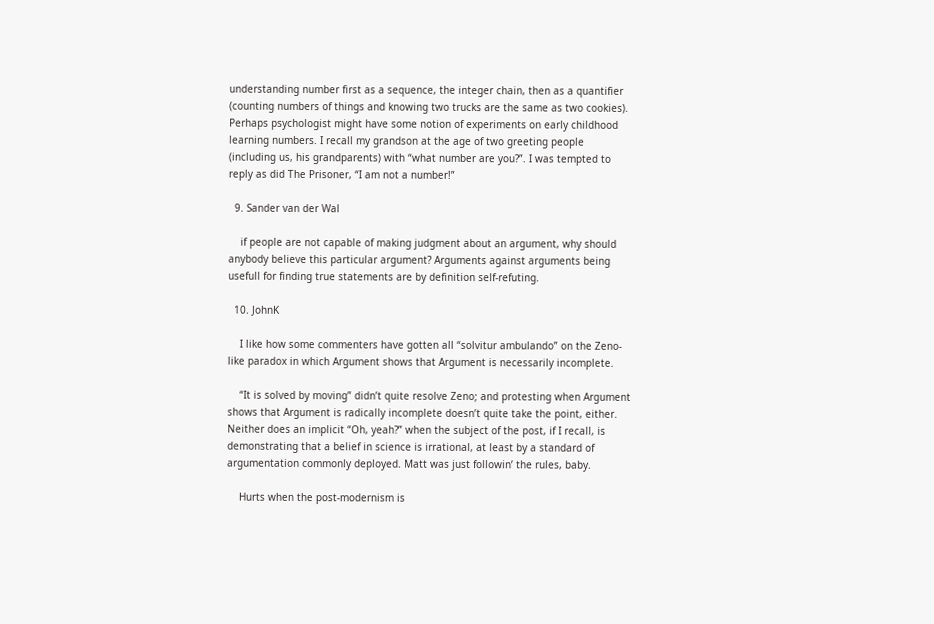understanding number first as a sequence, the integer chain, then as a quantifier (counting numbers of things and knowing two trucks are the same as two cookies). Perhaps psychologist might have some notion of experiments on early childhood learning numbers. I recall my grandson at the age of two greeting people (including us, his grandparents) with “what number are you?”. I was tempted to reply as did The Prisoner, “I am not a number!”

  9. Sander van der Wal

    if people are not capable of making judgment about an argument, why should anybody believe this particular argument? Arguments against arguments being usefull for finding true statements are by definition self-refuting.

  10. JohnK

    I like how some commenters have gotten all “solvitur ambulando” on the Zeno-like paradox in which Argument shows that Argument is necessarily incomplete.

    “It is solved by moving” didn’t quite resolve Zeno; and protesting when Argument shows that Argument is radically incomplete doesn’t quite take the point, either. Neither does an implicit “Oh, yeah?” when the subject of the post, if I recall, is demonstrating that a belief in science is irrational, at least by a standard of argumentation commonly deployed. Matt was just followin’ the rules, baby.

    Hurts when the post-modernism is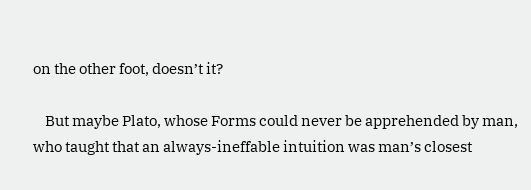on the other foot, doesn’t it?

    But maybe Plato, whose Forms could never be apprehended by man, who taught that an always-ineffable intuition was man’s closest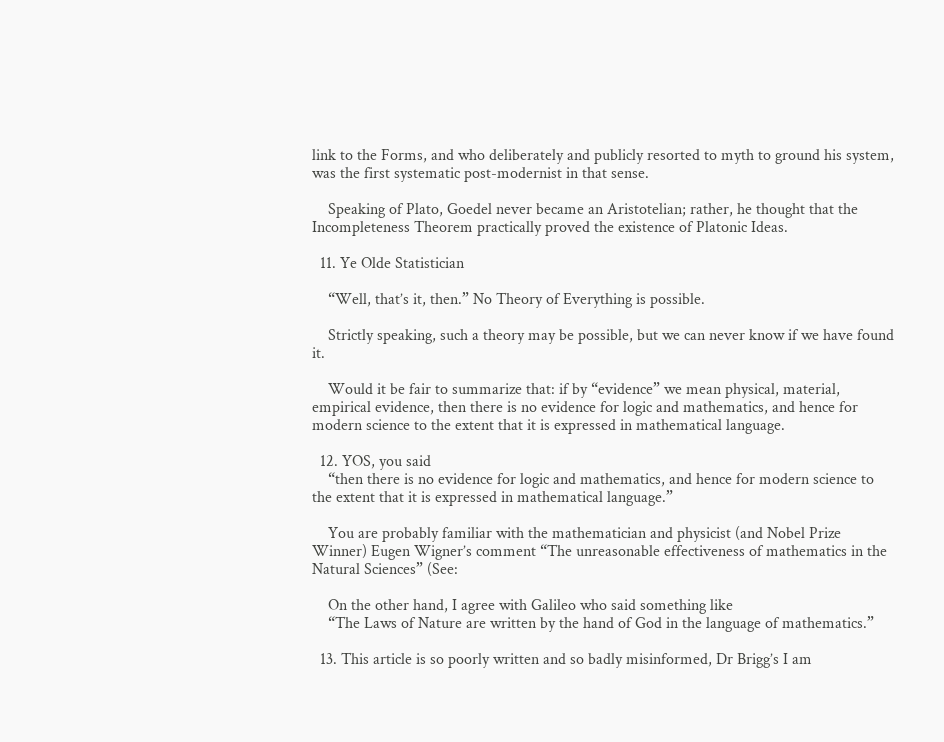link to the Forms, and who deliberately and publicly resorted to myth to ground his system, was the first systematic post-modernist in that sense.

    Speaking of Plato, Goedel never became an Aristotelian; rather, he thought that the Incompleteness Theorem practically proved the existence of Platonic Ideas.

  11. Ye Olde Statistician

    “Well, that’s it, then.” No Theory of Everything is possible.

    Strictly speaking, such a theory may be possible, but we can never know if we have found it.

    Would it be fair to summarize that: if by “evidence” we mean physical, material, empirical evidence, then there is no evidence for logic and mathematics, and hence for modern science to the extent that it is expressed in mathematical language.

  12. YOS, you said
    “then there is no evidence for logic and mathematics, and hence for modern science to the extent that it is expressed in mathematical language.”

    You are probably familiar with the mathematician and physicist (and Nobel Prize Winner) Eugen Wigner’s comment “The unreasonable effectiveness of mathematics in the Natural Sciences” (See:

    On the other hand, I agree with Galileo who said something like
    “The Laws of Nature are written by the hand of God in the language of mathematics.”

  13. This article is so poorly written and so badly misinformed, Dr Brigg’s I am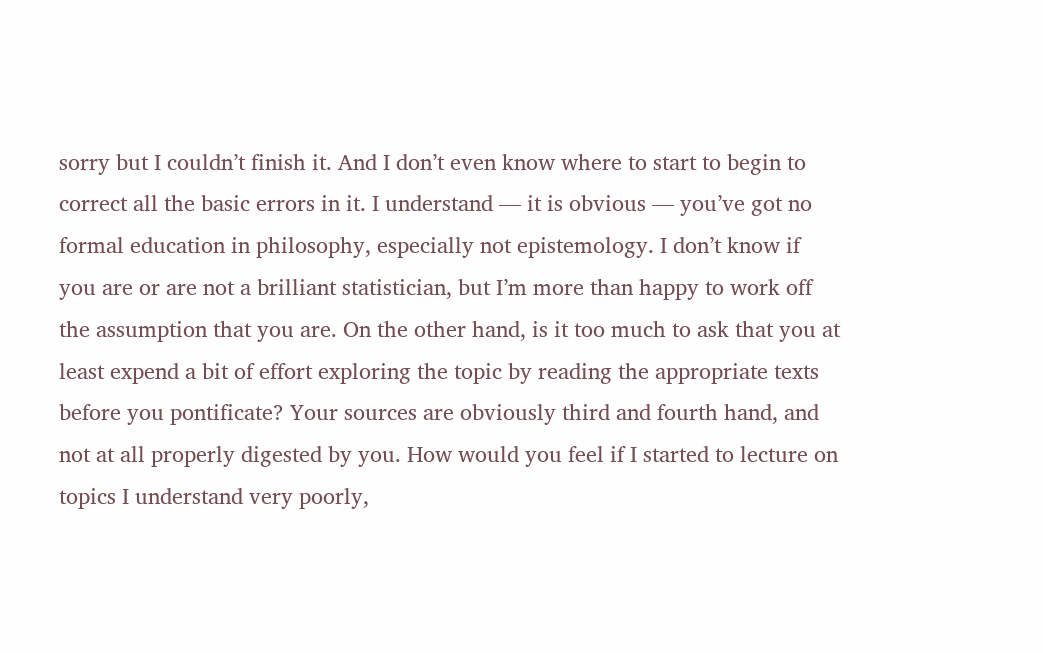sorry but I couldn’t finish it. And I don’t even know where to start to begin to correct all the basic errors in it. I understand — it is obvious — you’ve got no formal education in philosophy, especially not epistemology. I don’t know if you are or are not a brilliant statistician, but I’m more than happy to work off the assumption that you are. On the other hand, is it too much to ask that you at least expend a bit of effort exploring the topic by reading the appropriate texts before you pontificate? Your sources are obviously third and fourth hand, and not at all properly digested by you. How would you feel if I started to lecture on topics I understand very poorly,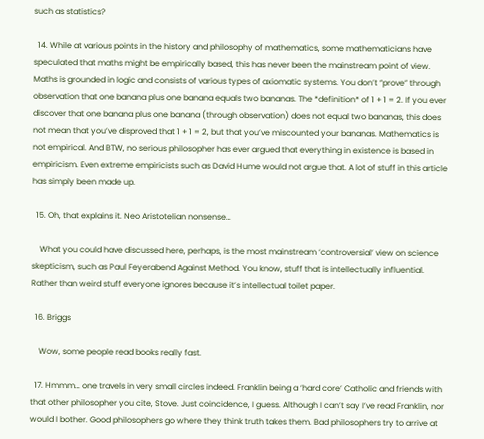such as statistics?

  14. While at various points in the history and philosophy of mathematics, some mathematicians have speculated that maths might be empirically based, this has never been the mainstream point of view. Maths is grounded in logic and consists of various types of axiomatic systems. You don’t “prove” through observation that one banana plus one banana equals two bananas. The *definition* of 1 + 1 = 2. If you ever discover that one banana plus one banana (through observation) does not equal two bananas, this does not mean that you’ve disproved that 1 + 1 = 2, but that you’ve miscounted your bananas. Mathematics is not empirical. And BTW, no serious philosopher has ever argued that everything in existence is based in empiricism. Even extreme empiricists such as David Hume would not argue that. A lot of stuff in this article has simply been made up.

  15. Oh, that explains it. Neo Aristotelian nonsense…

    What you could have discussed here, perhaps, is the most mainstream ‘controversial’ view on science skepticism, such as Paul Feyerabend Against Method. You know, stuff that is intellectually influential. Rather than weird stuff everyone ignores because it’s intellectual toilet paper.

  16. Briggs

    Wow, some people read books really fast.

  17. Hmmm… one travels in very small circles indeed. Franklin being a ‘hard core’ Catholic and friends with that other philosopher you cite, Stove. Just coincidence, I guess. Although I can’t say I’ve read Franklin, nor would I bother. Good philosophers go where they think truth takes them. Bad philosophers try to arrive at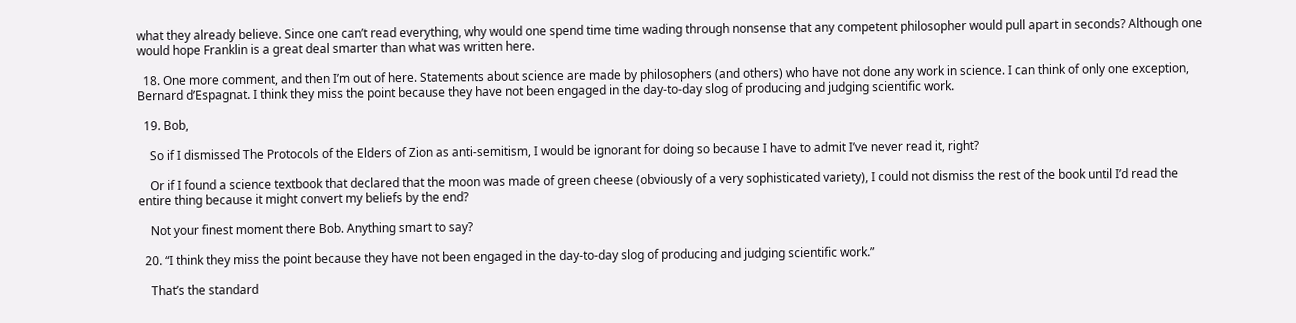what they already believe. Since one can’t read everything, why would one spend time time wading through nonsense that any competent philosopher would pull apart in seconds? Although one would hope Franklin is a great deal smarter than what was written here.

  18. One more comment, and then I’m out of here. Statements about science are made by philosophers (and others) who have not done any work in science. I can think of only one exception, Bernard d’Espagnat. I think they miss the point because they have not been engaged in the day-to-day slog of producing and judging scientific work.

  19. Bob,

    So if I dismissed The Protocols of the Elders of Zion as anti-semitism, I would be ignorant for doing so because I have to admit I’ve never read it, right?

    Or if I found a science textbook that declared that the moon was made of green cheese (obviously of a very sophisticated variety), I could not dismiss the rest of the book until I’d read the entire thing because it might convert my beliefs by the end?

    Not your finest moment there Bob. Anything smart to say?

  20. “I think they miss the point because they have not been engaged in the day-to-day slog of producing and judging scientific work.”

    That’s the standard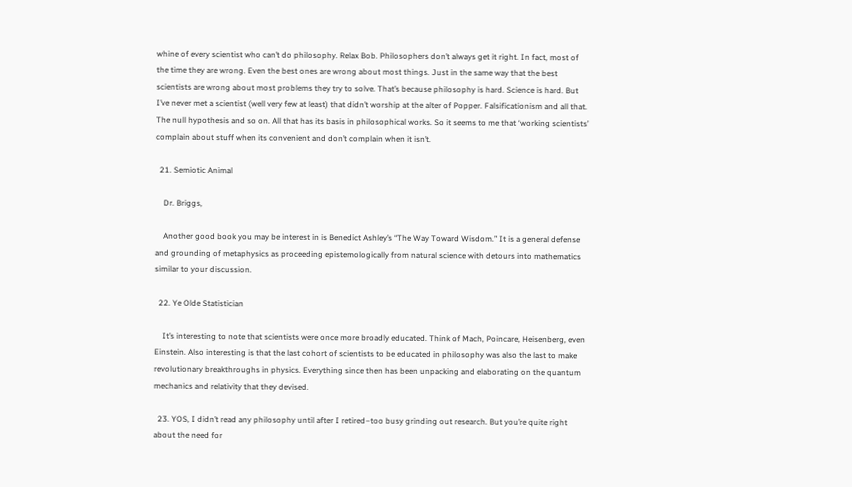whine of every scientist who can’t do philosophy. Relax Bob. Philosophers don’t always get it right. In fact, most of the time they are wrong. Even the best ones are wrong about most things. Just in the same way that the best scientists are wrong about most problems they try to solve. That’s because philosophy is hard. Science is hard. But I’ve never met a scientist (well very few at least) that didn’t worship at the alter of Popper. Falsificationism and all that. The null hypothesis and so on. All that has its basis in philosophical works. So it seems to me that ‘working scientists’ complain about stuff when its convenient and don’t complain when it isn’t.

  21. Semiotic Animal

    Dr. Briggs,

    Another good book you may be interest in is Benedict Ashley’s “The Way Toward Wisdom.” It is a general defense and grounding of metaphysics as proceeding epistemologically from natural science with detours into mathematics similar to your discussion.

  22. Ye Olde Statistician

    It’s interesting to note that scientists were once more broadly educated. Think of Mach, Poincare, Heisenberg, even Einstein. Also interesting is that the last cohort of scientists to be educated in philosophy was also the last to make revolutionary breakthroughs in physics. Everything since then has been unpacking and elaborating on the quantum mechanics and relativity that they devised.

  23. YOS, I didn’t read any philosophy until after I retired–too busy grinding out research. But you’re quite right about the need for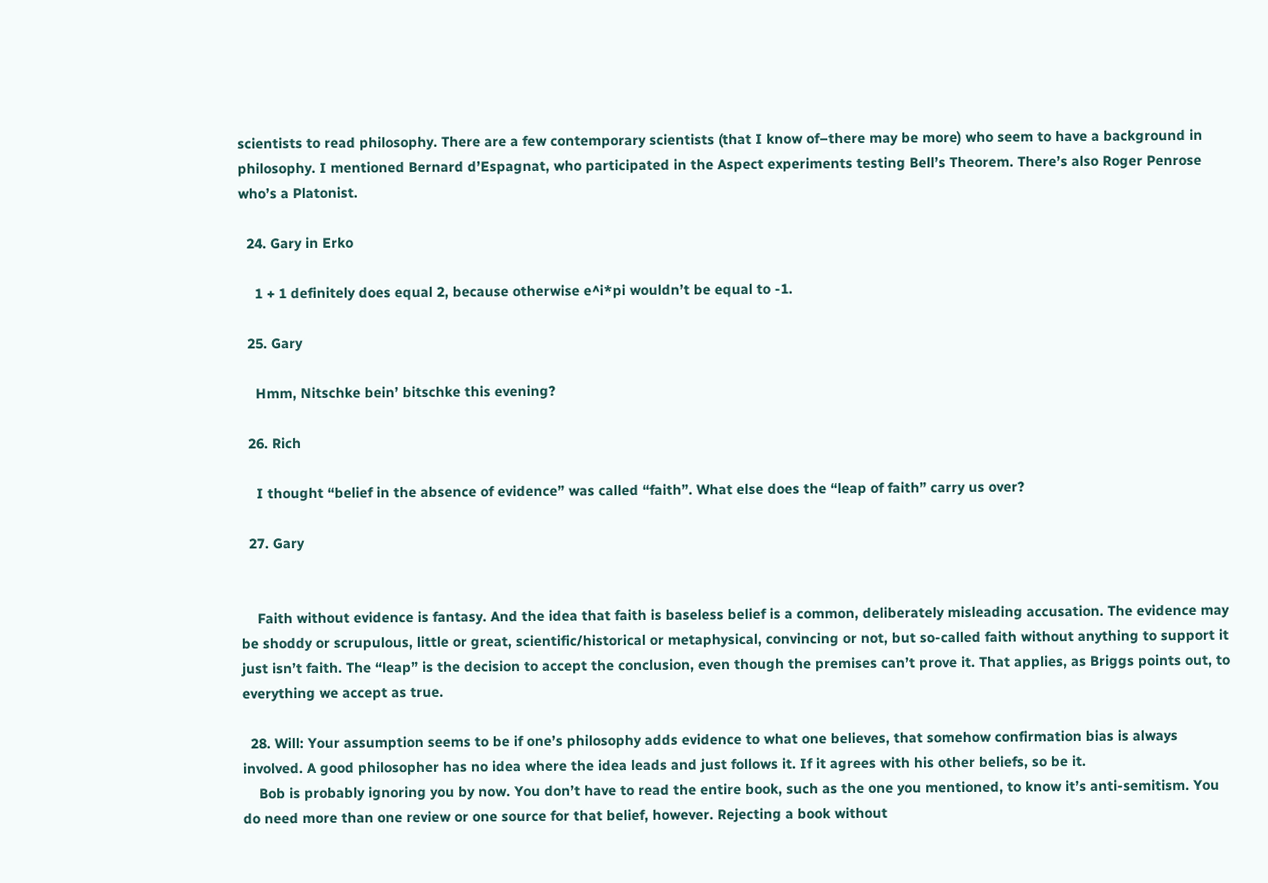scientists to read philosophy. There are a few contemporary scientists (that I know of–there may be more) who seem to have a background in philosophy. I mentioned Bernard d’Espagnat, who participated in the Aspect experiments testing Bell’s Theorem. There’s also Roger Penrose who’s a Platonist.

  24. Gary in Erko

    1 + 1 definitely does equal 2, because otherwise e^i*pi wouldn’t be equal to -1.

  25. Gary

    Hmm, Nitschke bein’ bitschke this evening?

  26. Rich

    I thought “belief in the absence of evidence” was called “faith”. What else does the “leap of faith” carry us over?

  27. Gary


    Faith without evidence is fantasy. And the idea that faith is baseless belief is a common, deliberately misleading accusation. The evidence may be shoddy or scrupulous, little or great, scientific/historical or metaphysical, convincing or not, but so-called faith without anything to support it just isn’t faith. The “leap” is the decision to accept the conclusion, even though the premises can’t prove it. That applies, as Briggs points out, to everything we accept as true.

  28. Will: Your assumption seems to be if one’s philosophy adds evidence to what one believes, that somehow confirmation bias is always involved. A good philosopher has no idea where the idea leads and just follows it. If it agrees with his other beliefs, so be it.
    Bob is probably ignoring you by now. You don’t have to read the entire book, such as the one you mentioned, to know it’s anti-semitism. You do need more than one review or one source for that belief, however. Rejecting a book without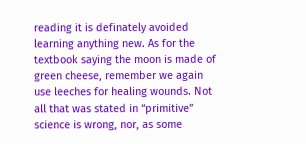reading it is definately avoided learning anything new. As for the textbook saying the moon is made of green cheese, remember we again use leeches for healing wounds. Not all that was stated in “primitive” science is wrong, nor, as some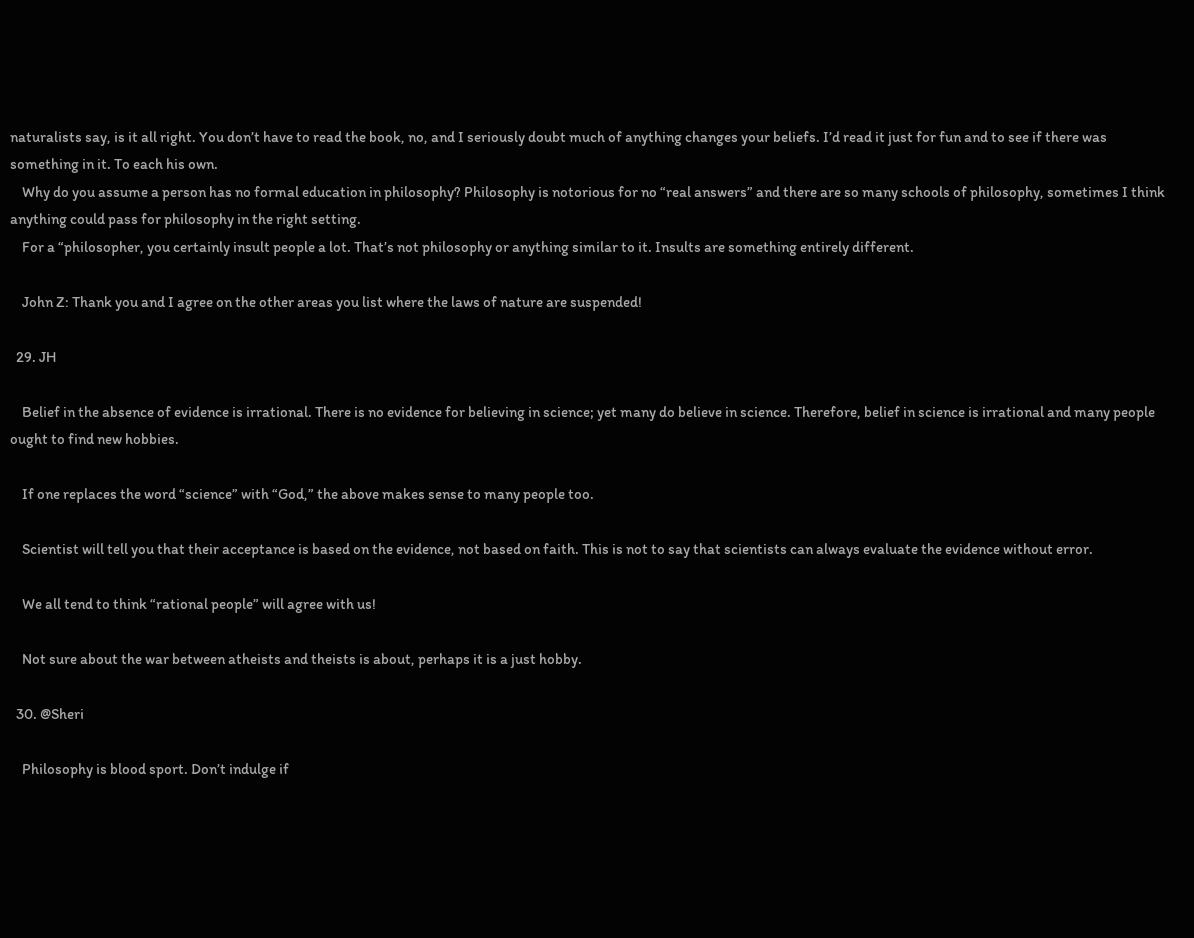naturalists say, is it all right. You don’t have to read the book, no, and I seriously doubt much of anything changes your beliefs. I’d read it just for fun and to see if there was something in it. To each his own.
    Why do you assume a person has no formal education in philosophy? Philosophy is notorious for no “real answers” and there are so many schools of philosophy, sometimes I think anything could pass for philosophy in the right setting.
    For a “philosopher, you certainly insult people a lot. That’s not philosophy or anything similar to it. Insults are something entirely different.

    John Z: Thank you and I agree on the other areas you list where the laws of nature are suspended!

  29. JH

    Belief in the absence of evidence is irrational. There is no evidence for believing in science; yet many do believe in science. Therefore, belief in science is irrational and many people ought to find new hobbies.

    If one replaces the word “science” with “God,” the above makes sense to many people too.

    Scientist will tell you that their acceptance is based on the evidence, not based on faith. This is not to say that scientists can always evaluate the evidence without error.

    We all tend to think “rational people” will agree with us!

    Not sure about the war between atheists and theists is about, perhaps it is a just hobby.

  30. @Sheri

    Philosophy is blood sport. Don’t indulge if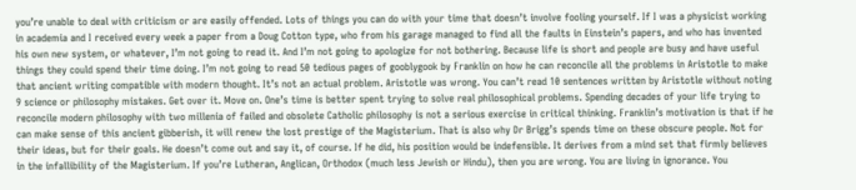you’re unable to deal with criticism or are easily offended. Lots of things you can do with your time that doesn’t involve fooling yourself. If I was a physicist working in academia and I received every week a paper from a Doug Cotton type, who from his garage managed to find all the faults in Einstein’s papers, and who has invented his own new system, or whatever, I’m not going to read it. And I’m not going to apologize for not bothering. Because life is short and people are busy and have useful things they could spend their time doing. I’m not going to read 50 tedious pages of gooblygook by Franklin on how he can reconcile all the problems in Aristotle to make that ancient writing compatible with modern thought. It’s not an actual problem. Aristotle was wrong. You can’t read 10 sentences written by Aristotle without noting 9 science or philosophy mistakes. Get over it. Move on. One’s time is better spent trying to solve real philosophical problems. Spending decades of your life trying to reconcile modern philosophy with two millenia of failed and obsolete Catholic philosophy is not a serious exercise in critical thinking. Franklin’s motivation is that if he can make sense of this ancient gibberish, it will renew the lost prestige of the Magisterium. That is also why Dr Brigg’s spends time on these obscure people. Not for their ideas, but for their goals. He doesn’t come out and say it, of course. If he did, his position would be indefensible. It derives from a mind set that firmly believes in the infallibility of the Magisterium. If you’re Lutheran, Anglican, Orthodox (much less Jewish or Hindu), then you are wrong. You are living in ignorance. You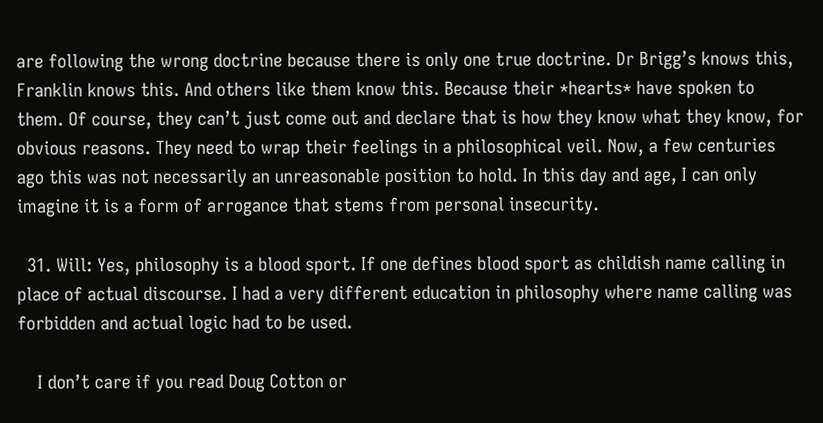are following the wrong doctrine because there is only one true doctrine. Dr Brigg’s knows this, Franklin knows this. And others like them know this. Because their *hearts* have spoken to them. Of course, they can’t just come out and declare that is how they know what they know, for obvious reasons. They need to wrap their feelings in a philosophical veil. Now, a few centuries ago this was not necessarily an unreasonable position to hold. In this day and age, I can only imagine it is a form of arrogance that stems from personal insecurity.

  31. Will: Yes, philosophy is a blood sport. If one defines blood sport as childish name calling in place of actual discourse. I had a very different education in philosophy where name calling was forbidden and actual logic had to be used.

    I don’t care if you read Doug Cotton or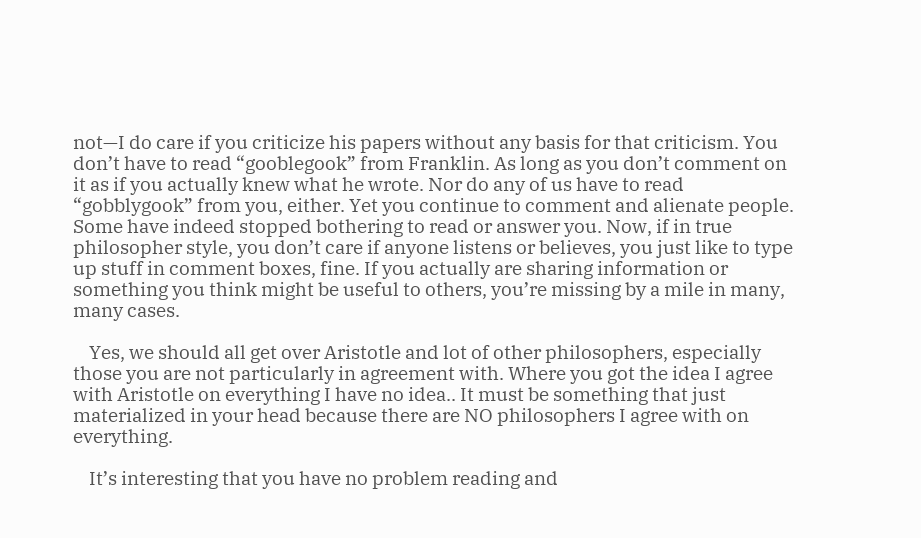not—I do care if you criticize his papers without any basis for that criticism. You don’t have to read “gooblegook” from Franklin. As long as you don’t comment on it as if you actually knew what he wrote. Nor do any of us have to read “gobblygook” from you, either. Yet you continue to comment and alienate people. Some have indeed stopped bothering to read or answer you. Now, if in true philosopher style, you don’t care if anyone listens or believes, you just like to type up stuff in comment boxes, fine. If you actually are sharing information or something you think might be useful to others, you’re missing by a mile in many, many cases.

    Yes, we should all get over Aristotle and lot of other philosophers, especially those you are not particularly in agreement with. Where you got the idea I agree with Aristotle on everything I have no idea.. It must be something that just materialized in your head because there are NO philosophers I agree with on everything.

    It’s interesting that you have no problem reading and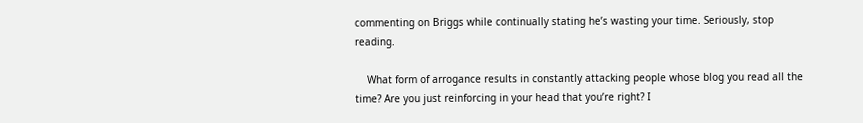commenting on Briggs while continually stating he’s wasting your time. Seriously, stop reading.

    What form of arrogance results in constantly attacking people whose blog you read all the time? Are you just reinforcing in your head that you’re right? I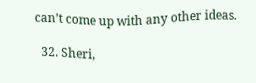can’t come up with any other ideas.

  32. Sheri,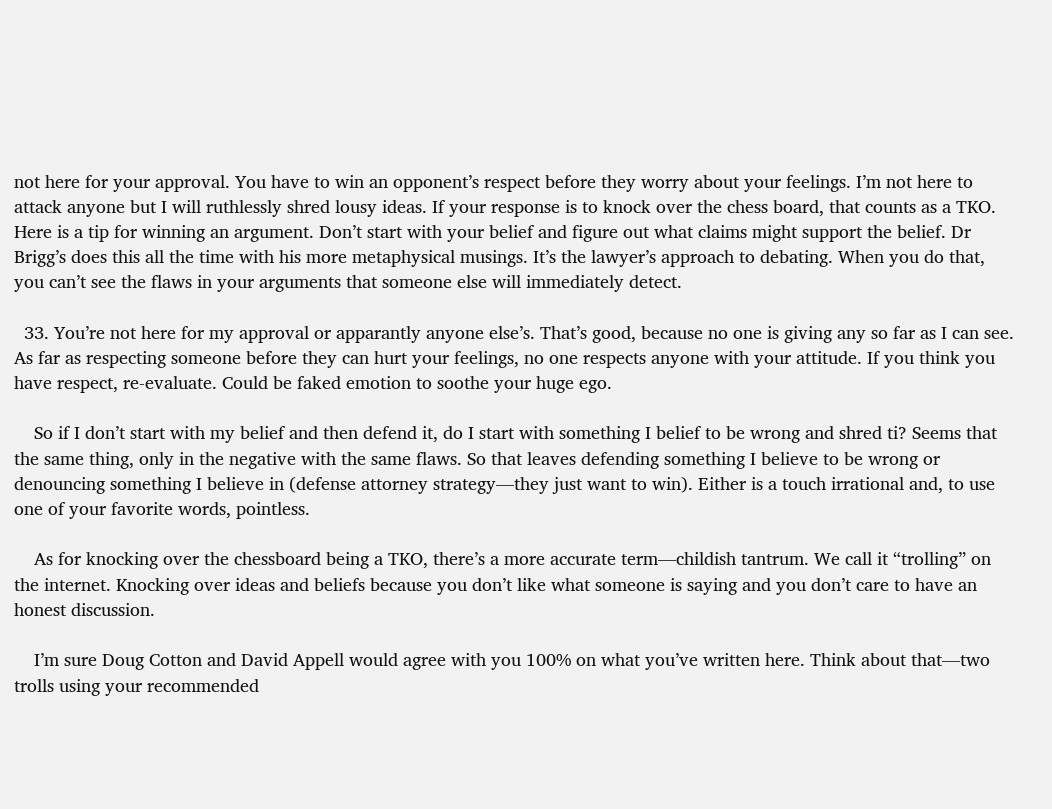not here for your approval. You have to win an opponent’s respect before they worry about your feelings. I’m not here to attack anyone but I will ruthlessly shred lousy ideas. If your response is to knock over the chess board, that counts as a TKO. Here is a tip for winning an argument. Don’t start with your belief and figure out what claims might support the belief. Dr Brigg’s does this all the time with his more metaphysical musings. It’s the lawyer’s approach to debating. When you do that, you can’t see the flaws in your arguments that someone else will immediately detect.

  33. You’re not here for my approval or apparantly anyone else’s. That’s good, because no one is giving any so far as I can see. As far as respecting someone before they can hurt your feelings, no one respects anyone with your attitude. If you think you have respect, re-evaluate. Could be faked emotion to soothe your huge ego.

    So if I don’t start with my belief and then defend it, do I start with something I belief to be wrong and shred ti? Seems that the same thing, only in the negative with the same flaws. So that leaves defending something I believe to be wrong or denouncing something I believe in (defense attorney strategy—they just want to win). Either is a touch irrational and, to use one of your favorite words, pointless.

    As for knocking over the chessboard being a TKO, there’s a more accurate term—childish tantrum. We call it “trolling” on the internet. Knocking over ideas and beliefs because you don’t like what someone is saying and you don’t care to have an honest discussion.

    I’m sure Doug Cotton and David Appell would agree with you 100% on what you’ve written here. Think about that—two trolls using your recommended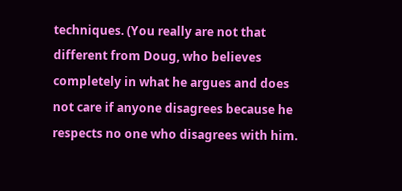techniques. (You really are not that different from Doug, who believes completely in what he argues and does not care if anyone disagrees because he respects no one who disagrees with him.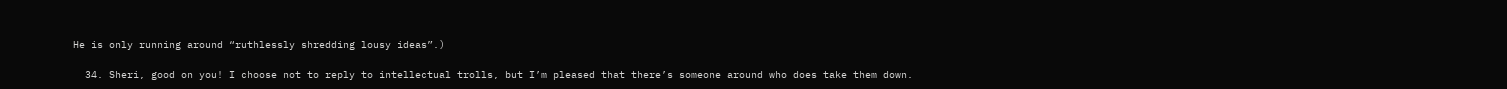He is only running around “ruthlessly shredding lousy ideas”.)

  34. Sheri, good on you! I choose not to reply to intellectual trolls, but I’m pleased that there’s someone around who does take them down.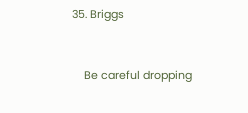35. Briggs


    Be careful dropping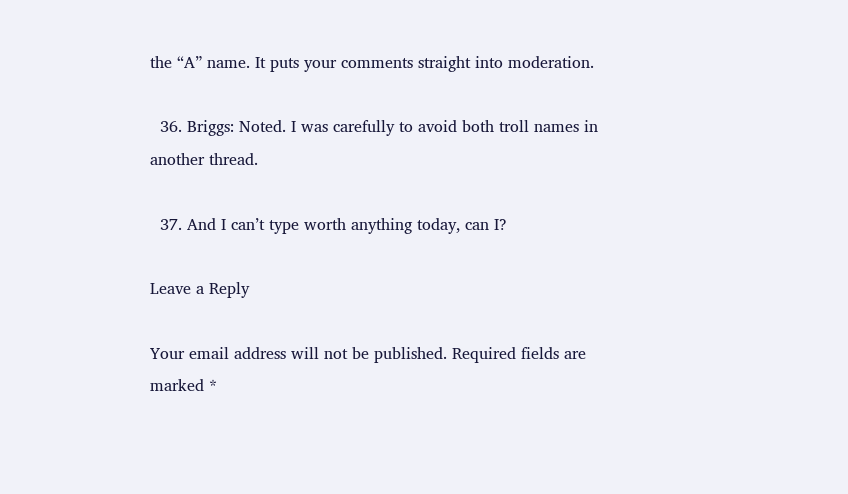the “A” name. It puts your comments straight into moderation.

  36. Briggs: Noted. I was carefully to avoid both troll names in another thread.

  37. And I can’t type worth anything today, can I?

Leave a Reply

Your email address will not be published. Required fields are marked *